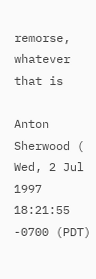remorse, whatever that is

Anton Sherwood (
Wed, 2 Jul 1997 18:21:55 -0700 (PDT)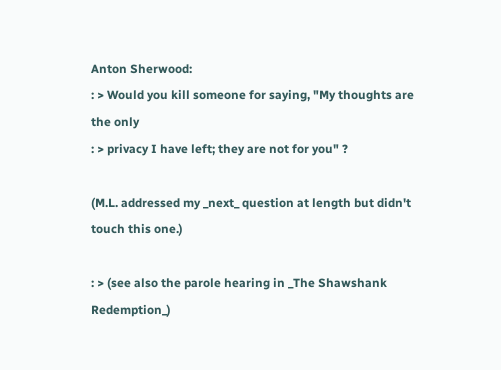Anton Sherwood:
: > Would you kill someone for saying, "My thoughts are the only
: > privacy I have left; they are not for you" ?

(M.L. addressed my _next_ question at length but didn't touch this one.)

: > (see also the parole hearing in _The Shawshank Redemption_)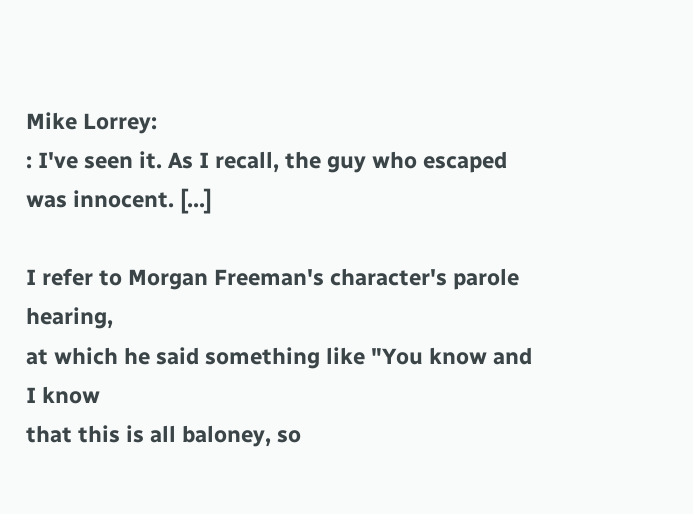Mike Lorrey:
: I've seen it. As I recall, the guy who escaped was innocent. [...]

I refer to Morgan Freeman's character's parole hearing,
at which he said something like "You know and I know
that this is all baloney, so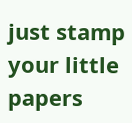just stamp your little papers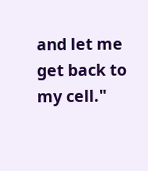and let me get back to my cell."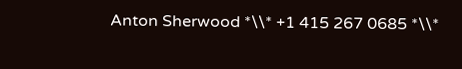Anton Sherwood *\\* +1 415 267 0685 *\\*